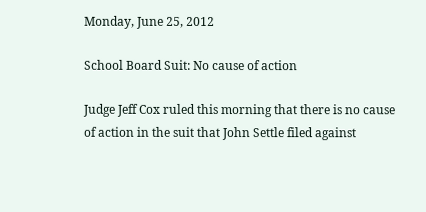Monday, June 25, 2012

School Board Suit: No cause of action

Judge Jeff Cox ruled this morning that there is no cause of action in the suit that John Settle filed against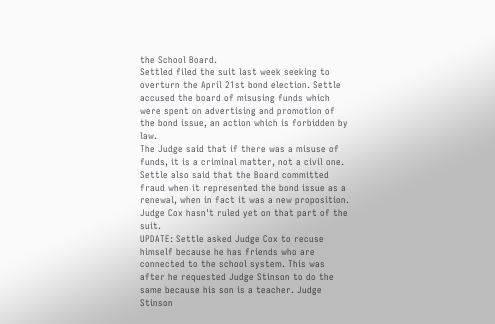the School Board.
Settled filed the suit last week seeking to overturn the April 21st bond election. Settle accused the board of misusing funds which were spent on advertising and promotion of the bond issue, an action which is forbidden by law.
The Judge said that if there was a misuse of funds, it is a criminal matter, not a civil one.
Settle also said that the Board committed fraud when it represented the bond issue as a renewal, when in fact it was a new proposition. Judge Cox hasn't ruled yet on that part of the suit.
UPDATE: Settle asked Judge Cox to recuse himself because he has friends who are connected to the school system. This was after he requested Judge Stinson to do the same because his son is a teacher. Judge Stinson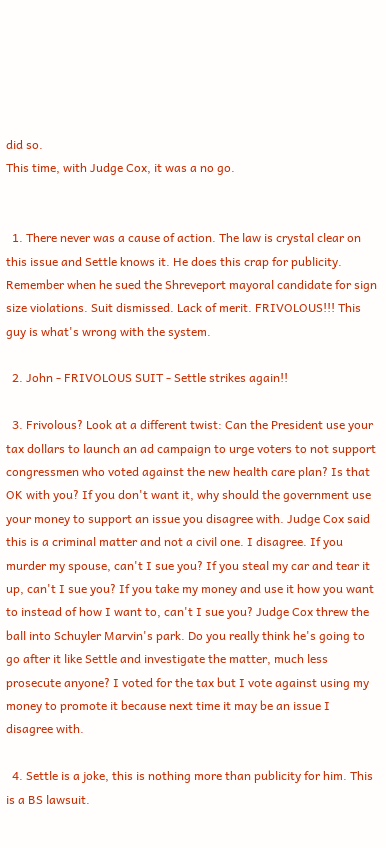did so.
This time, with Judge Cox, it was a no go.


  1. There never was a cause of action. The law is crystal clear on this issue and Settle knows it. He does this crap for publicity. Remember when he sued the Shreveport mayoral candidate for sign size violations. Suit dismissed. Lack of merit. FRIVOLOUS!!! This guy is what's wrong with the system.

  2. John - FRIVOLOUS SUIT - Settle strikes again!!

  3. Frivolous? Look at a different twist: Can the President use your tax dollars to launch an ad campaign to urge voters to not support congressmen who voted against the new health care plan? Is that OK with you? If you don't want it, why should the government use your money to support an issue you disagree with. Judge Cox said this is a criminal matter and not a civil one. I disagree. If you murder my spouse, can't I sue you? If you steal my car and tear it up, can't I sue you? If you take my money and use it how you want to instead of how I want to, can't I sue you? Judge Cox threw the ball into Schuyler Marvin's park. Do you really think he's going to go after it like Settle and investigate the matter, much less prosecute anyone? I voted for the tax but I vote against using my money to promote it because next time it may be an issue I disagree with.

  4. Settle is a joke, this is nothing more than publicity for him. This is a BS lawsuit.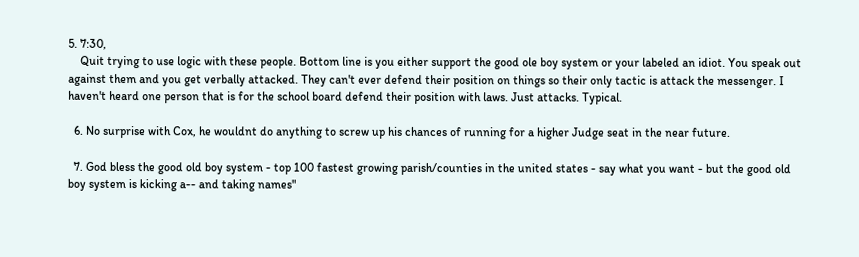5. 7:30,
    Quit trying to use logic with these people. Bottom line is you either support the good ole boy system or your labeled an idiot. You speak out against them and you get verbally attacked. They can't ever defend their position on things so their only tactic is attack the messenger. I haven't heard one person that is for the school board defend their position with laws. Just attacks. Typical.

  6. No surprise with Cox, he wouldnt do anything to screw up his chances of running for a higher Judge seat in the near future.

  7. God bless the good old boy system - top 100 fastest growing parish/counties in the united states - say what you want - but the good old boy system is kicking a-- and taking names"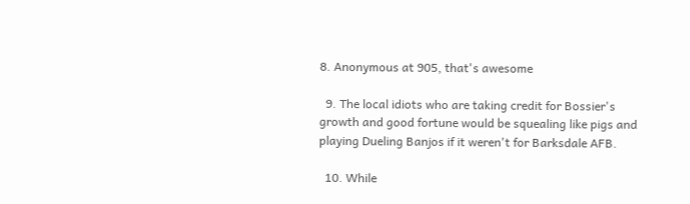8. Anonymous at 905, that's awesome

  9. The local idiots who are taking credit for Bossier's growth and good fortune would be squealing like pigs and playing Dueling Banjos if it weren't for Barksdale AFB.

  10. While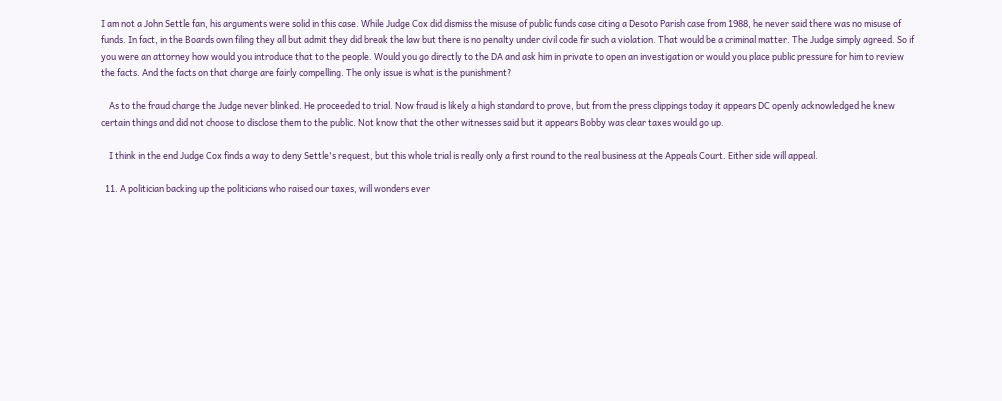I am not a John Settle fan, his arguments were solid in this case. While Judge Cox did dismiss the misuse of public funds case citing a Desoto Parish case from 1988, he never said there was no misuse of funds. In fact, in the Boards own filing they all but admit they did break the law but there is no penalty under civil code fir such a violation. That would be a criminal matter. The Judge simply agreed. So if you were an attorney how would you introduce that to the people. Would you go directly to the DA and ask him in private to open an investigation or would you place public pressure for him to review the facts. And the facts on that charge are fairly compelling. The only issue is what is the punishment?

    As to the fraud charge the Judge never blinked. He proceeded to trial. Now fraud is likely a high standard to prove, but from the press clippings today it appears DC openly acknowledged he knew certain things and did not choose to disclose them to the public. Not know that the other witnesses said but it appears Bobby was clear taxes would go up.

    I think in the end Judge Cox finds a way to deny Settle's request, but this whole trial is really only a first round to the real business at the Appeals Court. Either side will appeal.

  11. A politician backing up the politicians who raised our taxes, will wonders ever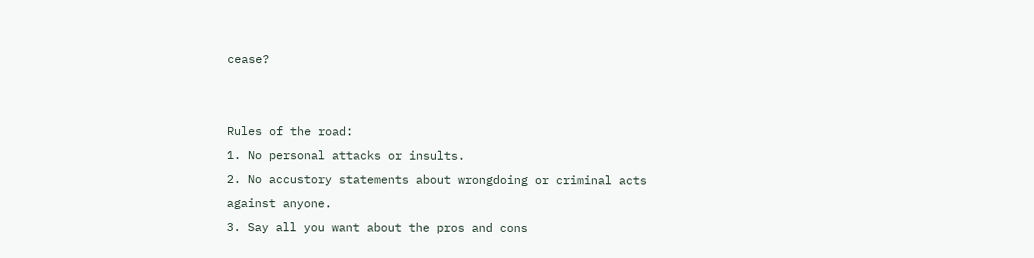cease?


Rules of the road:
1. No personal attacks or insults.
2. No accustory statements about wrongdoing or criminal acts against anyone.
3. Say all you want about the pros and cons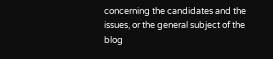concerning the candidates and the issues, or the general subject of the blog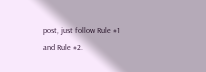post, just follow Rule #1 and Rule #2.